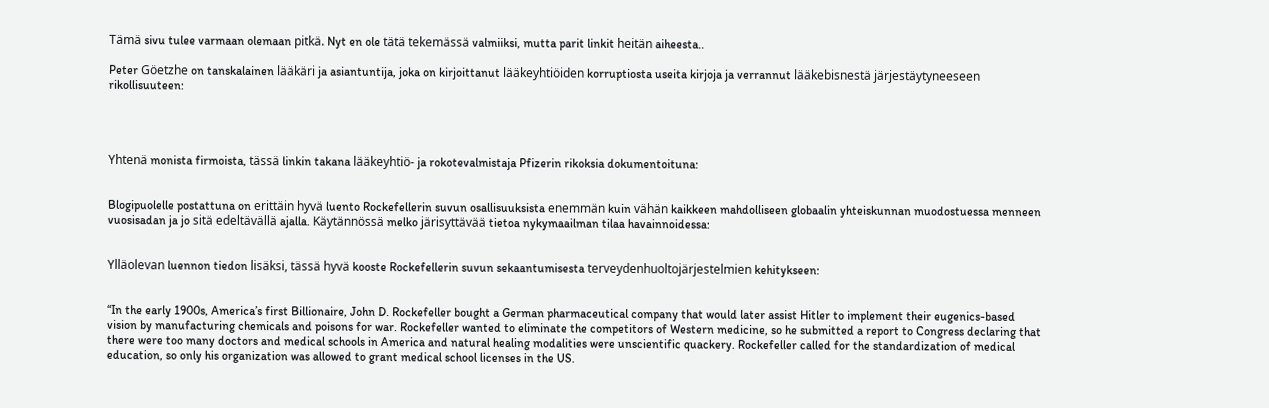Tämä sivu tulee varmaan olemaan pitkä. Nyt en ole tätä tekemässä valmiiksi, mutta parit linkit heitän aiheesta..

Peter Göetzhe on tanskalainen lääkäri ja asiantuntija, joka on kirjoittanut lääkeyhtiöiden korruptiosta useita kirjoja ja verrannut lääkebisnestä järjestäytyneeseen rikollisuuteen:




Yhtenä monista firmoista, tässä linkin takana lääkeyhtiö- ja rokotevalmistaja Pfizerin rikoksia dokumentoituna:


Blogipuolelle postattuna on erittäin hyvä luento Rockefellerin suvun osallisuuksista enemmän kuin vähän kaikkeen mahdolliseen globaalin yhteiskunnan muodostuessa menneen vuosisadan ja jo sitä edeltävällä ajalla. Käytännössä melko järisyttävää tietoa nykymaailman tilaa havainnoidessa:


Ylläolevan luennon tiedon lisäksi, tässä hyvä kooste Rockefellerin suvun sekaantumisesta terveydenhuoltojärjestelmien kehitykseen:


“In the early 1900s, America’s first Billionaire, John D. Rockefeller bought a German pharmaceutical company that would later assist Hitler to implement their eugenics-based vision by manufacturing chemicals and poisons for war. Rockefeller wanted to eliminate the competitors of Western medicine, so he submitted a report to Congress declaring that there were too many doctors and medical schools in America and natural healing modalities were unscientific quackery. Rockefeller called for the standardization of medical education, so only his organization was allowed to grant medical school licenses in the US.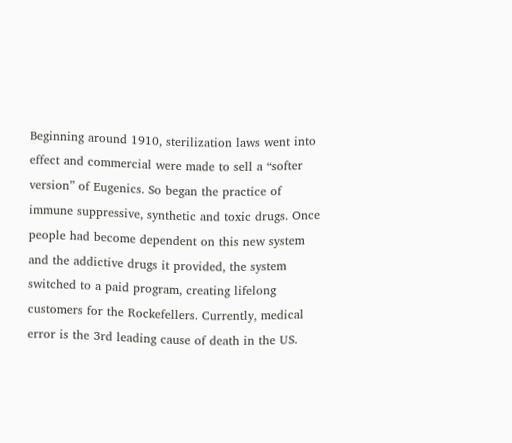Beginning around 1910, sterilization laws went into effect and commercial were made to sell a “softer version” of Eugenics. So began the practice of immune suppressive, synthetic and toxic drugs. Once people had become dependent on this new system and the addictive drugs it provided, the system switched to a paid program, creating lifelong customers for the Rockefellers. Currently, medical error is the 3rd leading cause of death in the US.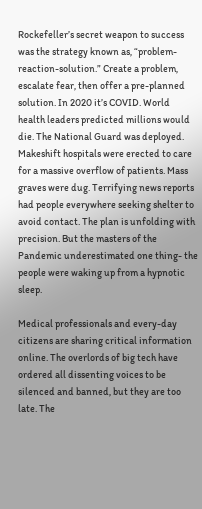Rockefeller’s secret weapon to success was the strategy known as, “problem-reaction-solution.” Create a problem, escalate fear, then offer a pre-planned solution. In 2020 it’s COVID. World health leaders predicted millions would die. The National Guard was deployed. Makeshift hospitals were erected to care for a massive overflow of patients. Mass graves were dug. Terrifying news reports had people everywhere seeking shelter to avoid contact. The plan is unfolding with precision. But the masters of the Pandemic underestimated one thing- the people were waking up from a hypnotic sleep.

Medical professionals and every-day citizens are sharing critical information online. The overlords of big tech have ordered all dissenting voices to be silenced and banned, but they are too late. The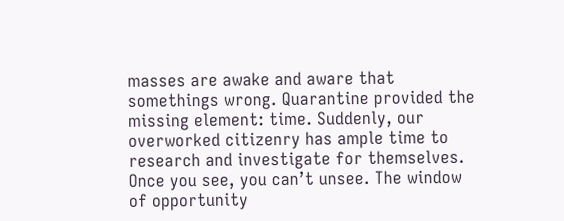masses are awake and aware that somethings wrong. Quarantine provided the missing element: time. Suddenly, our overworked citizenry has ample time to research and investigate for themselves. Once you see, you can’t unsee. The window of opportunity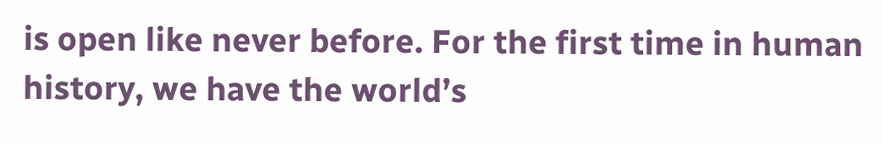is open like never before. For the first time in human history, we have the world’s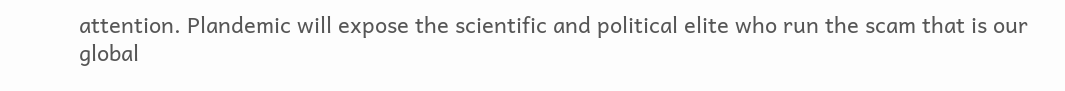attention. Plandemic will expose the scientific and political elite who run the scam that is our global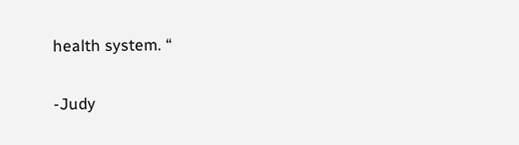health system. “

-Judy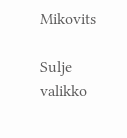Mikovits

Sulje valikko